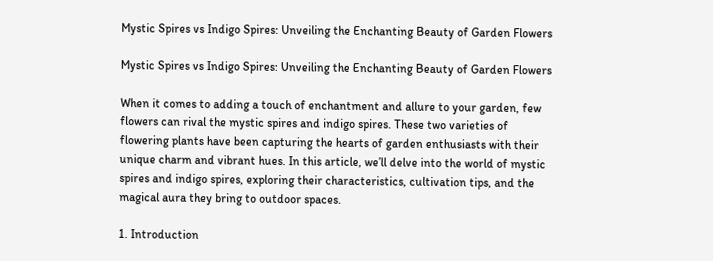Mystic Spires vs Indigo Spires: Unveiling the Enchanting Beauty of Garden Flowers

Mystic Spires vs Indigo Spires: Unveiling the Enchanting Beauty of Garden Flowers

When it comes to adding a touch of enchantment and allure to your garden, few flowers can rival the mystic spires and indigo spires. These two varieties of flowering plants have been capturing the hearts of garden enthusiasts with their unique charm and vibrant hues. In this article, we’ll delve into the world of mystic spires and indigo spires, exploring their characteristics, cultivation tips, and the magical aura they bring to outdoor spaces.

1. Introduction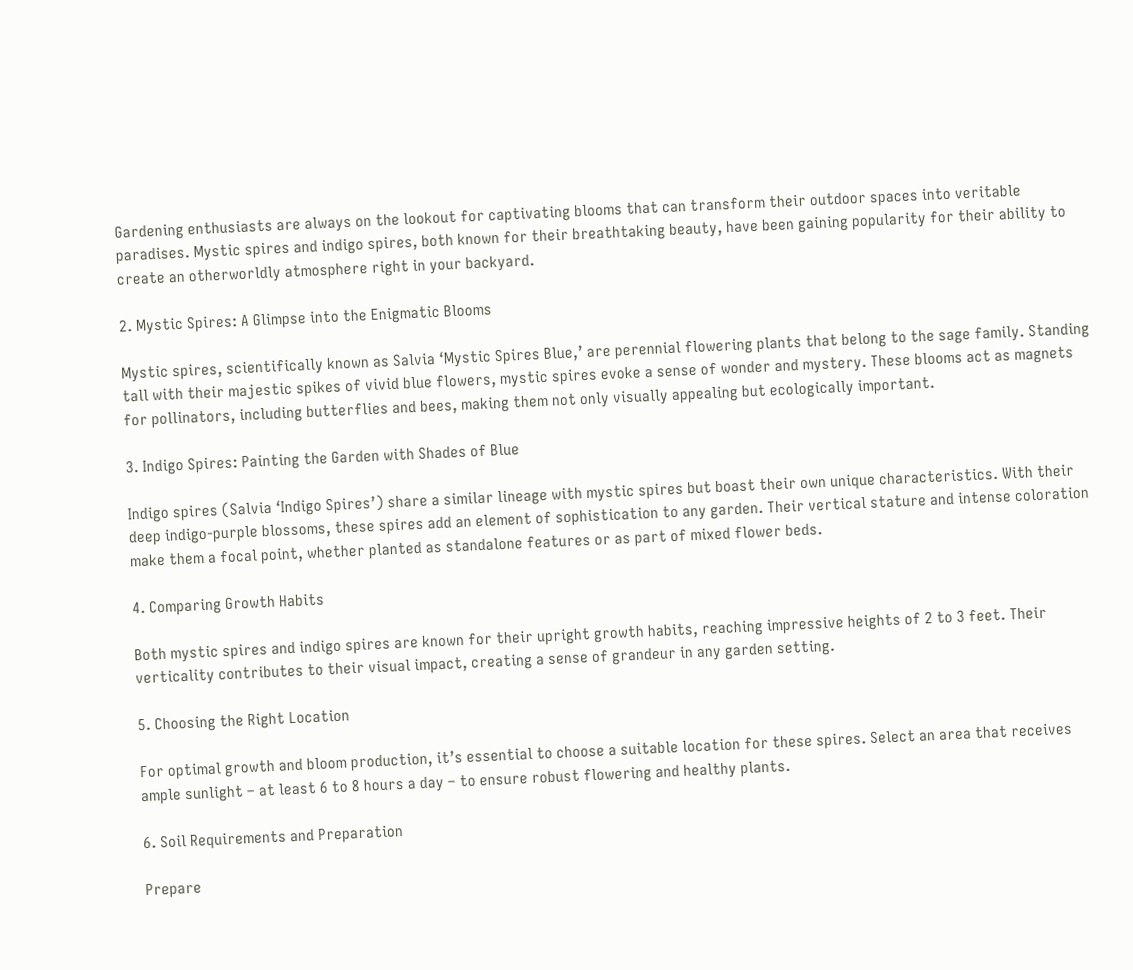Gardening enthusiasts are always on the lookout for captivating blooms that can transform their outdoor spaces into veritable paradises. Mystic spires and indigo spires, both known for their breathtaking beauty, have been gaining popularity for their ability to create an otherworldly atmosphere right in your backyard.

2. Mystic Spires: A Glimpse into the Enigmatic Blooms

Mystic spires, scientifically known as Salvia ‘Mystic Spires Blue,’ are perennial flowering plants that belong to the sage family. Standing tall with their majestic spikes of vivid blue flowers, mystic spires evoke a sense of wonder and mystery. These blooms act as magnets for pollinators, including butterflies and bees, making them not only visually appealing but ecologically important.

3. Indigo Spires: Painting the Garden with Shades of Blue

Indigo spires (Salvia ‘Indigo Spires’) share a similar lineage with mystic spires but boast their own unique characteristics. With their deep indigo-purple blossoms, these spires add an element of sophistication to any garden. Their vertical stature and intense coloration make them a focal point, whether planted as standalone features or as part of mixed flower beds.

4. Comparing Growth Habits

Both mystic spires and indigo spires are known for their upright growth habits, reaching impressive heights of 2 to 3 feet. Their verticality contributes to their visual impact, creating a sense of grandeur in any garden setting.

5. Choosing the Right Location

For optimal growth and bloom production, it’s essential to choose a suitable location for these spires. Select an area that receives ample sunlight – at least 6 to 8 hours a day – to ensure robust flowering and healthy plants.

6. Soil Requirements and Preparation

Prepare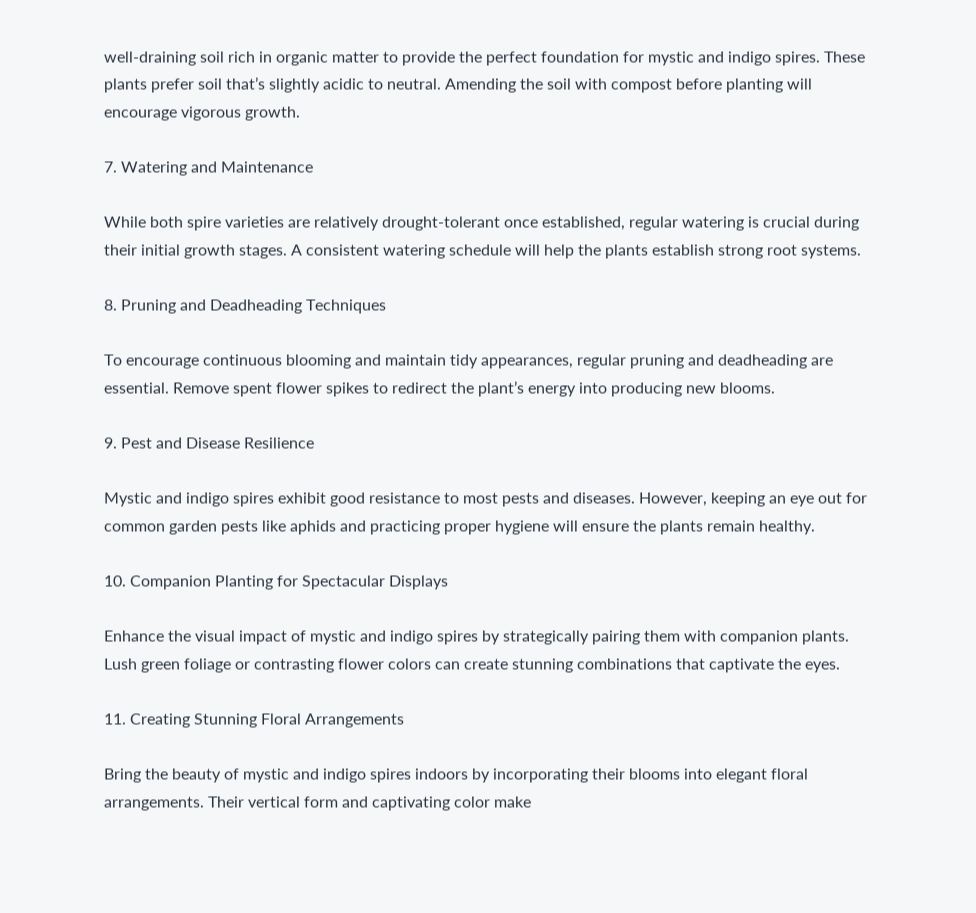well-draining soil rich in organic matter to provide the perfect foundation for mystic and indigo spires. These plants prefer soil that’s slightly acidic to neutral. Amending the soil with compost before planting will encourage vigorous growth.

7. Watering and Maintenance

While both spire varieties are relatively drought-tolerant once established, regular watering is crucial during their initial growth stages. A consistent watering schedule will help the plants establish strong root systems.

8. Pruning and Deadheading Techniques

To encourage continuous blooming and maintain tidy appearances, regular pruning and deadheading are essential. Remove spent flower spikes to redirect the plant’s energy into producing new blooms.

9. Pest and Disease Resilience

Mystic and indigo spires exhibit good resistance to most pests and diseases. However, keeping an eye out for common garden pests like aphids and practicing proper hygiene will ensure the plants remain healthy.

10. Companion Planting for Spectacular Displays

Enhance the visual impact of mystic and indigo spires by strategically pairing them with companion plants. Lush green foliage or contrasting flower colors can create stunning combinations that captivate the eyes.

11. Creating Stunning Floral Arrangements

Bring the beauty of mystic and indigo spires indoors by incorporating their blooms into elegant floral arrangements. Their vertical form and captivating color make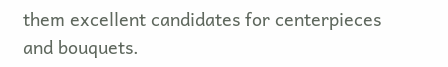them excellent candidates for centerpieces and bouquets.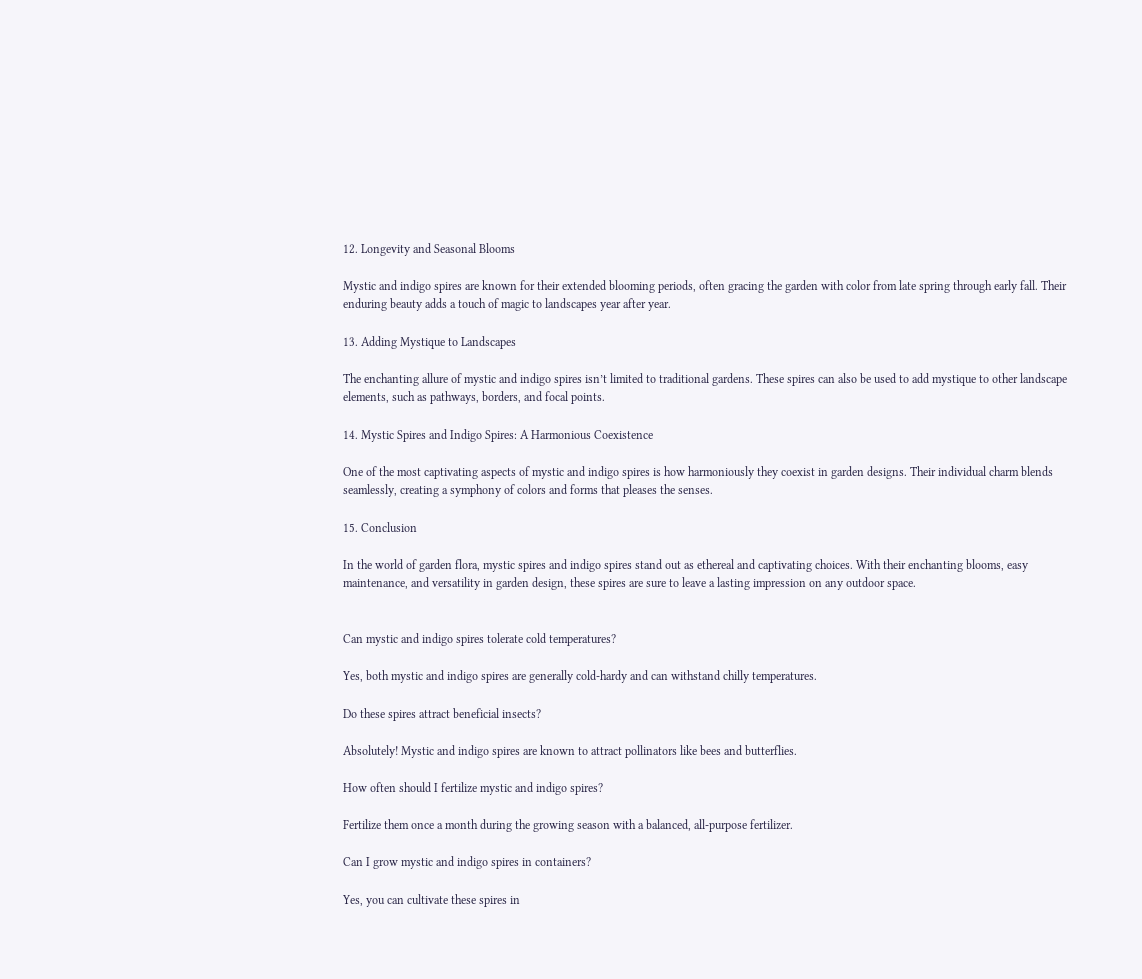12. Longevity and Seasonal Blooms

Mystic and indigo spires are known for their extended blooming periods, often gracing the garden with color from late spring through early fall. Their enduring beauty adds a touch of magic to landscapes year after year.

13. Adding Mystique to Landscapes

The enchanting allure of mystic and indigo spires isn’t limited to traditional gardens. These spires can also be used to add mystique to other landscape elements, such as pathways, borders, and focal points.

14. Mystic Spires and Indigo Spires: A Harmonious Coexistence

One of the most captivating aspects of mystic and indigo spires is how harmoniously they coexist in garden designs. Their individual charm blends seamlessly, creating a symphony of colors and forms that pleases the senses.

15. Conclusion

In the world of garden flora, mystic spires and indigo spires stand out as ethereal and captivating choices. With their enchanting blooms, easy maintenance, and versatility in garden design, these spires are sure to leave a lasting impression on any outdoor space.


Can mystic and indigo spires tolerate cold temperatures?

Yes, both mystic and indigo spires are generally cold-hardy and can withstand chilly temperatures.

Do these spires attract beneficial insects?

Absolutely! Mystic and indigo spires are known to attract pollinators like bees and butterflies.

How often should I fertilize mystic and indigo spires?

Fertilize them once a month during the growing season with a balanced, all-purpose fertilizer.

Can I grow mystic and indigo spires in containers?

Yes, you can cultivate these spires in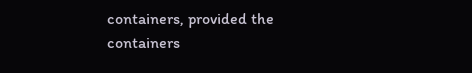containers, provided the containers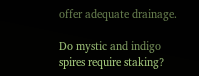offer adequate drainage.

Do mystic and indigo spires require staking?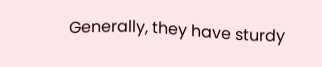Generally, they have sturdy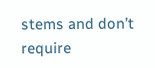stems and don’t require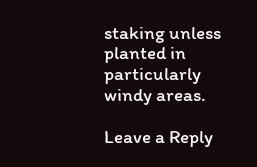staking unless planted in particularly windy areas.

Leave a Reply